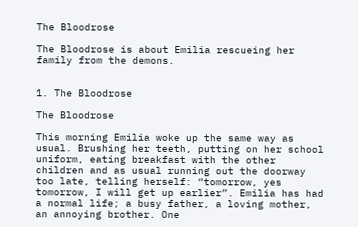The Bloodrose

The Bloodrose is about Emilia rescueing her family from the demons.


1. The Bloodrose

The Bloodrose

This morning Emilia woke up the same way as usual. Brushing her teeth, putting on her school uniform, eating breakfast with the other children and as usual running out the doorway too late, telling herself: “tomorrow, yes tomorrow, I will get up earlier”. Emilia has had a normal life; a busy father, a loving mother, an annoying brother. One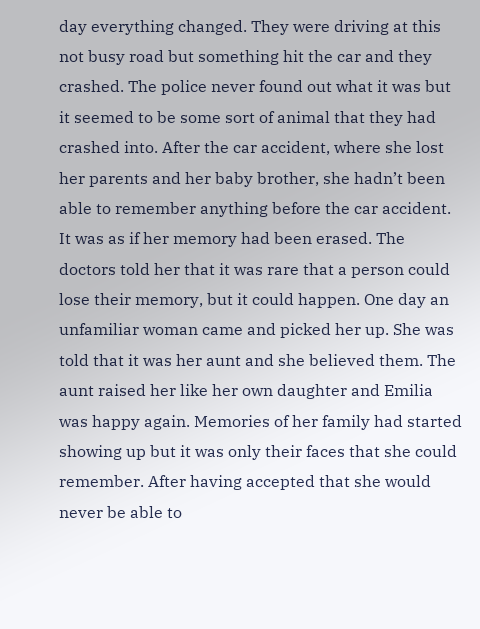day everything changed. They were driving at this not busy road but something hit the car and they crashed. The police never found out what it was but it seemed to be some sort of animal that they had crashed into. After the car accident, where she lost her parents and her baby brother, she hadn’t been able to remember anything before the car accident. It was as if her memory had been erased. The doctors told her that it was rare that a person could lose their memory, but it could happen. One day an unfamiliar woman came and picked her up. She was told that it was her aunt and she believed them. The aunt raised her like her own daughter and Emilia was happy again. Memories of her family had started showing up but it was only their faces that she could remember. After having accepted that she would never be able to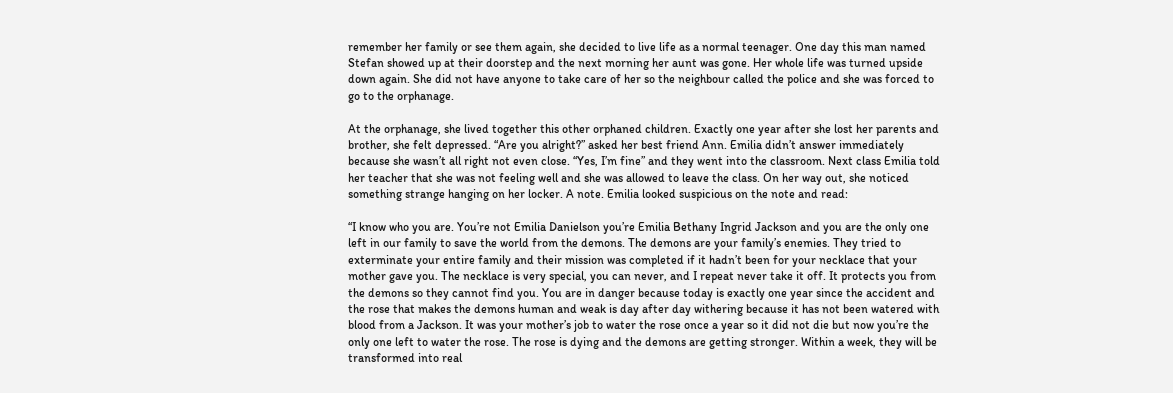remember her family or see them again, she decided to live life as a normal teenager. One day this man named Stefan showed up at their doorstep and the next morning her aunt was gone. Her whole life was turned upside down again. She did not have anyone to take care of her so the neighbour called the police and she was forced to go to the orphanage.

At the orphanage, she lived together this other orphaned children. Exactly one year after she lost her parents and brother, she felt depressed. “Are you alright?” asked her best friend Ann. Emilia didn’t answer immediately because she wasn’t all right not even close. “Yes, I’m fine” and they went into the classroom. Next class Emilia told her teacher that she was not feeling well and she was allowed to leave the class. On her way out, she noticed something strange hanging on her locker. A note. Emilia looked suspicious on the note and read:

“I know who you are. You’re not Emilia Danielson you’re Emilia Bethany Ingrid Jackson and you are the only one left in our family to save the world from the demons. The demons are your family’s enemies. They tried to exterminate your entire family and their mission was completed if it hadn’t been for your necklace that your mother gave you. The necklace is very special, you can never, and I repeat never take it off. It protects you from the demons so they cannot find you. You are in danger because today is exactly one year since the accident and the rose that makes the demons human and weak is day after day withering because it has not been watered with blood from a Jackson. It was your mother’s job to water the rose once a year so it did not die but now you’re the only one left to water the rose. The rose is dying and the demons are getting stronger. Within a week, they will be transformed into real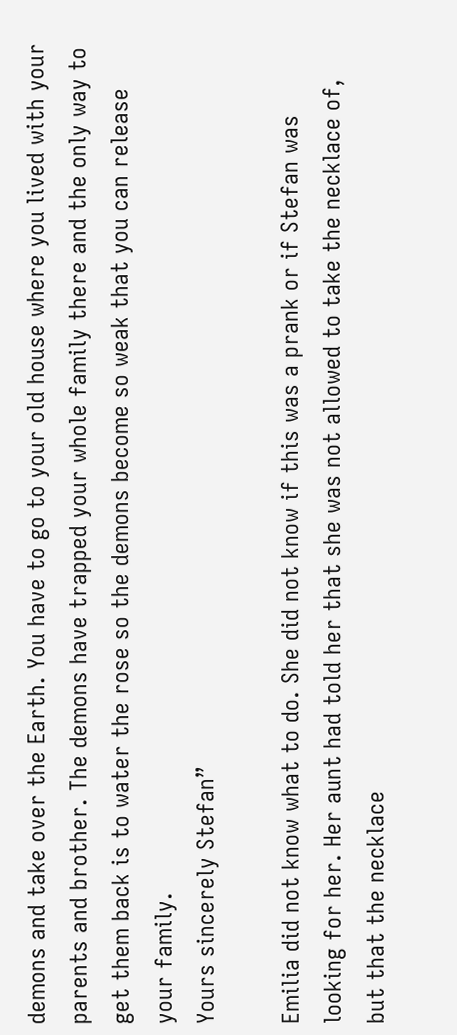demons and take over the Earth. You have to go to your old house where you lived with your parents and brother. The demons have trapped your whole family there and the only way to get them back is to water the rose so the demons become so weak that you can release your family.
Yours sincerely Stefan”

Emilia did not know what to do. She did not know if this was a prank or if Stefan was looking for her. Her aunt had told her that she was not allowed to take the necklace of, but that the necklace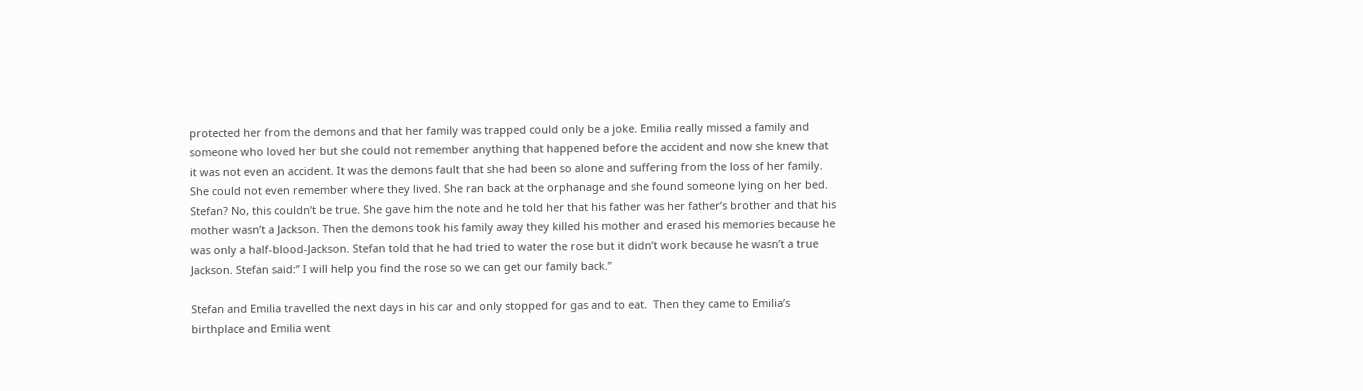protected her from the demons and that her family was trapped could only be a joke. Emilia really missed a family and someone who loved her but she could not remember anything that happened before the accident and now she knew that it was not even an accident. It was the demons fault that she had been so alone and suffering from the loss of her family. She could not even remember where they lived. She ran back at the orphanage and she found someone lying on her bed. Stefan? No, this couldn’t be true. She gave him the note and he told her that his father was her father’s brother and that his mother wasn’t a Jackson. Then the demons took his family away they killed his mother and erased his memories because he was only a half-blood-Jackson. Stefan told that he had tried to water the rose but it didn’t work because he wasn’t a true Jackson. Stefan said:” I will help you find the rose so we can get our family back.”

Stefan and Emilia travelled the next days in his car and only stopped for gas and to eat.  Then they came to Emilia’s birthplace and Emilia went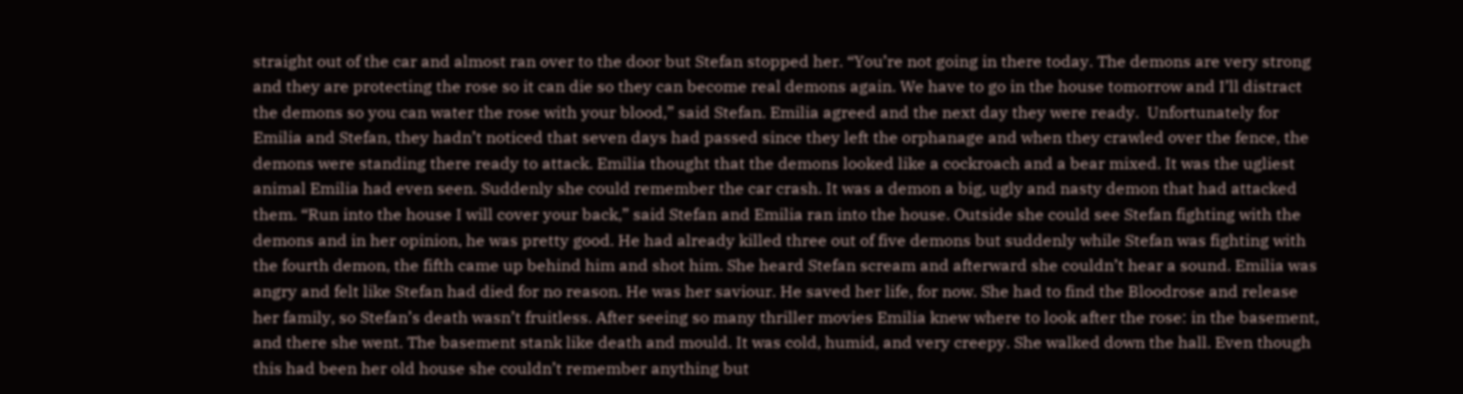straight out of the car and almost ran over to the door but Stefan stopped her. “You’re not going in there today. The demons are very strong and they are protecting the rose so it can die so they can become real demons again. We have to go in the house tomorrow and I’ll distract the demons so you can water the rose with your blood,” said Stefan. Emilia agreed and the next day they were ready.  Unfortunately for Emilia and Stefan, they hadn’t noticed that seven days had passed since they left the orphanage and when they crawled over the fence, the demons were standing there ready to attack. Emilia thought that the demons looked like a cockroach and a bear mixed. It was the ugliest animal Emilia had even seen. Suddenly she could remember the car crash. It was a demon a big, ugly and nasty demon that had attacked them. “Run into the house I will cover your back,” said Stefan and Emilia ran into the house. Outside she could see Stefan fighting with the demons and in her opinion, he was pretty good. He had already killed three out of five demons but suddenly while Stefan was fighting with the fourth demon, the fifth came up behind him and shot him. She heard Stefan scream and afterward she couldn’t hear a sound. Emilia was angry and felt like Stefan had died for no reason. He was her saviour. He saved her life, for now. She had to find the Bloodrose and release her family, so Stefan’s death wasn’t fruitless. After seeing so many thriller movies Emilia knew where to look after the rose: in the basement, and there she went. The basement stank like death and mould. It was cold, humid, and very creepy. She walked down the hall. Even though this had been her old house she couldn’t remember anything but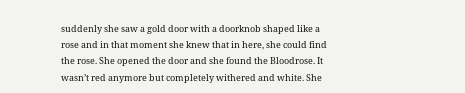suddenly she saw a gold door with a doorknob shaped like a rose and in that moment she knew that in here, she could find the rose. She opened the door and she found the Bloodrose. It wasn’t red anymore but completely withered and white. She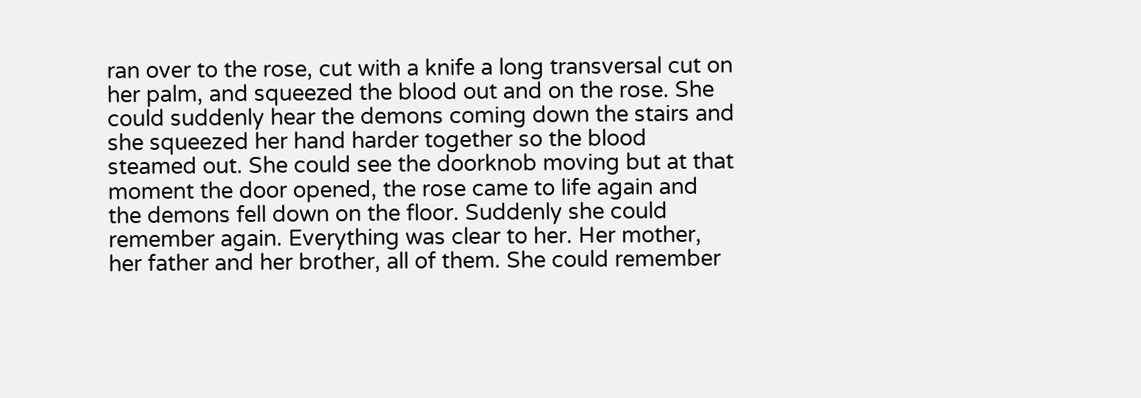ran over to the rose, cut with a knife a long transversal cut on her palm, and squeezed the blood out and on the rose. She could suddenly hear the demons coming down the stairs and she squeezed her hand harder together so the blood steamed out. She could see the doorknob moving but at that moment the door opened, the rose came to life again and the demons fell down on the floor. Suddenly she could remember again. Everything was clear to her. Her mother, her father and her brother, all of them. She could remember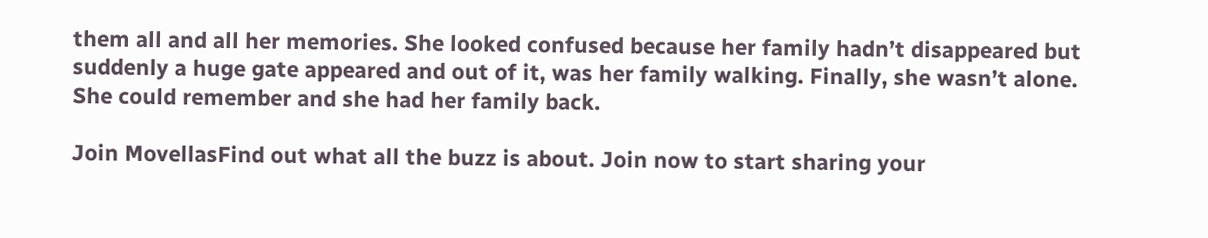them all and all her memories. She looked confused because her family hadn’t disappeared but suddenly a huge gate appeared and out of it, was her family walking. Finally, she wasn’t alone. She could remember and she had her family back.

Join MovellasFind out what all the buzz is about. Join now to start sharing your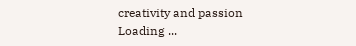creativity and passion
Loading ...